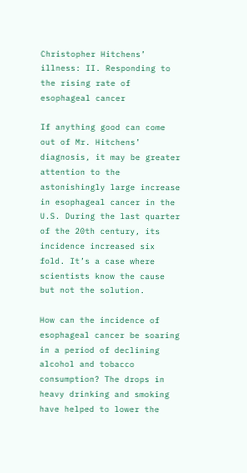Christopher Hitchens’ illness: II. Responding to the rising rate of esophageal cancer

If anything good can come out of Mr. Hitchens’ diagnosis, it may be greater attention to the astonishingly large increase in esophageal cancer in the U.S. During the last quarter of the 20th century, its incidence increased six fold. It’s a case where scientists know the cause but not the solution.

How can the incidence of esophageal cancer be soaring in a period of declining alcohol and tobacco consumption? The drops in heavy drinking and smoking have helped to lower the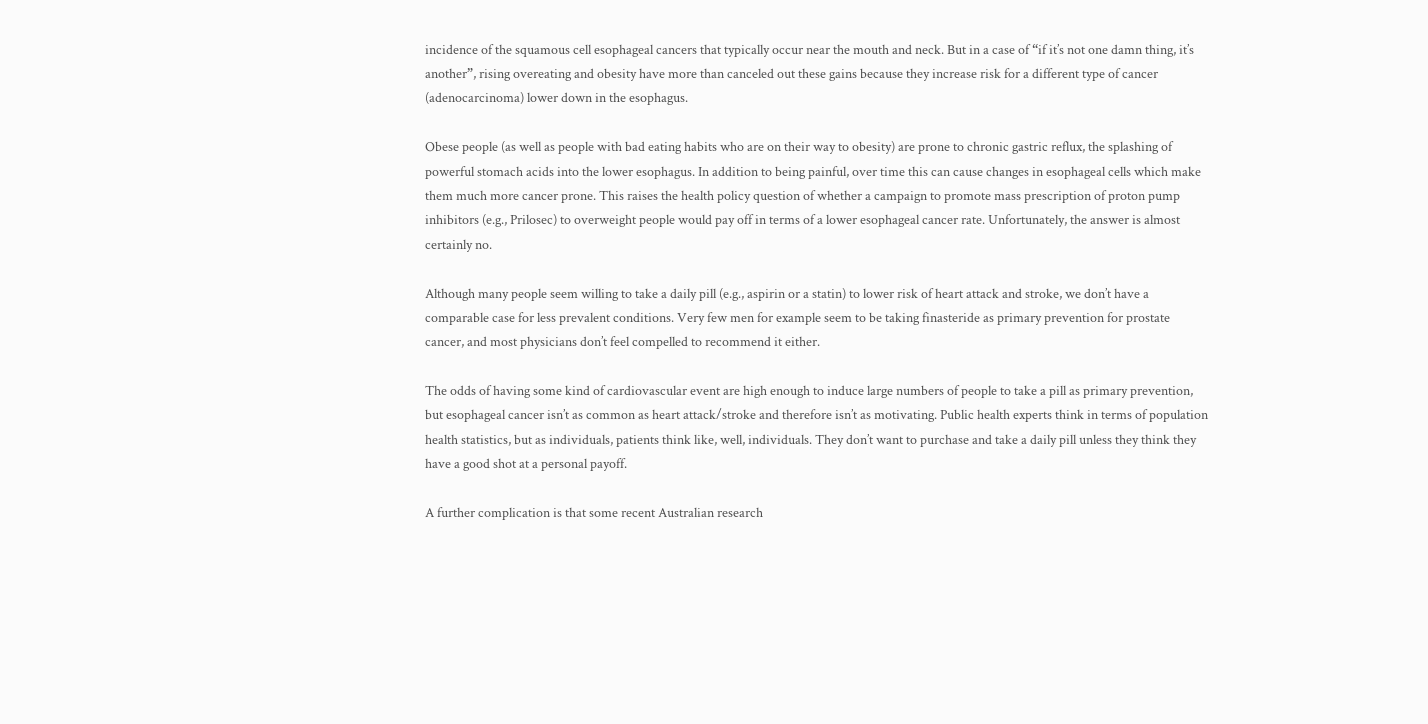incidence of the squamous cell esophageal cancers that typically occur near the mouth and neck. But in a case of “if it’s not one damn thing, it’s another”, rising overeating and obesity have more than canceled out these gains because they increase risk for a different type of cancer (adenocarcinoma) lower down in the esophagus.

Obese people (as well as people with bad eating habits who are on their way to obesity) are prone to chronic gastric reflux, the splashing of powerful stomach acids into the lower esophagus. In addition to being painful, over time this can cause changes in esophageal cells which make them much more cancer prone. This raises the health policy question of whether a campaign to promote mass prescription of proton pump inhibitors (e.g., Prilosec) to overweight people would pay off in terms of a lower esophageal cancer rate. Unfortunately, the answer is almost certainly no.

Although many people seem willing to take a daily pill (e.g., aspirin or a statin) to lower risk of heart attack and stroke, we don’t have a comparable case for less prevalent conditions. Very few men for example seem to be taking finasteride as primary prevention for prostate cancer, and most physicians don’t feel compelled to recommend it either.

The odds of having some kind of cardiovascular event are high enough to induce large numbers of people to take a pill as primary prevention, but esophageal cancer isn’t as common as heart attack/stroke and therefore isn’t as motivating. Public health experts think in terms of population health statistics, but as individuals, patients think like, well, individuals. They don’t want to purchase and take a daily pill unless they think they have a good shot at a personal payoff.

A further complication is that some recent Australian research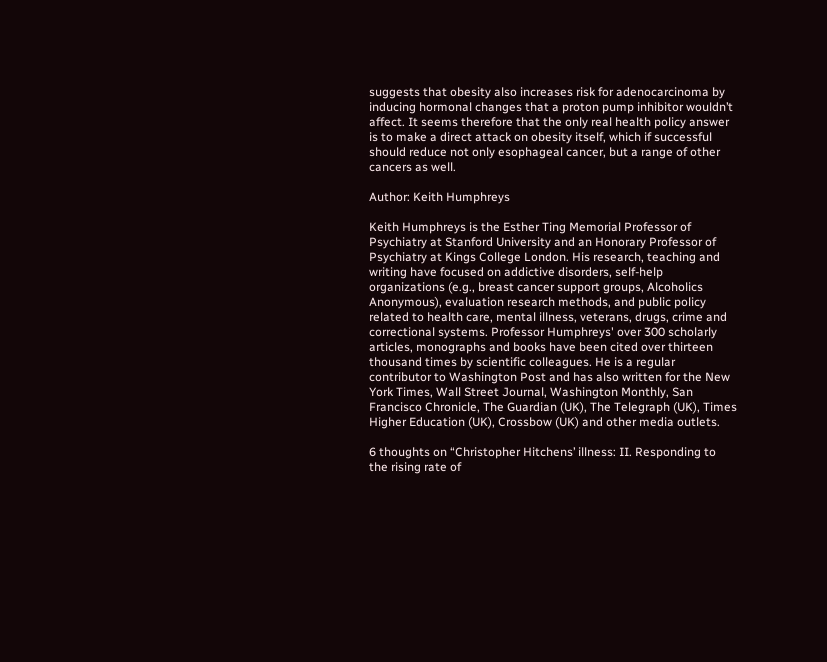suggests that obesity also increases risk for adenocarcinoma by inducing hormonal changes that a proton pump inhibitor wouldn’t affect. It seems therefore that the only real health policy answer is to make a direct attack on obesity itself, which if successful should reduce not only esophageal cancer, but a range of other cancers as well.

Author: Keith Humphreys

Keith Humphreys is the Esther Ting Memorial Professor of Psychiatry at Stanford University and an Honorary Professor of Psychiatry at Kings College London. His research, teaching and writing have focused on addictive disorders, self-help organizations (e.g., breast cancer support groups, Alcoholics Anonymous), evaluation research methods, and public policy related to health care, mental illness, veterans, drugs, crime and correctional systems. Professor Humphreys' over 300 scholarly articles, monographs and books have been cited over thirteen thousand times by scientific colleagues. He is a regular contributor to Washington Post and has also written for the New York Times, Wall Street Journal, Washington Monthly, San Francisco Chronicle, The Guardian (UK), The Telegraph (UK), Times Higher Education (UK), Crossbow (UK) and other media outlets.

6 thoughts on “Christopher Hitchens’ illness: II. Responding to the rising rate of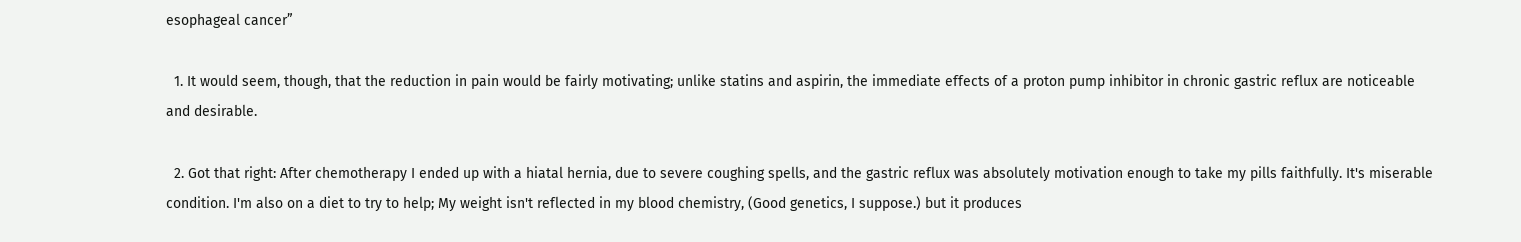esophageal cancer”

  1. It would seem, though, that the reduction in pain would be fairly motivating; unlike statins and aspirin, the immediate effects of a proton pump inhibitor in chronic gastric reflux are noticeable and desirable.

  2. Got that right: After chemotherapy I ended up with a hiatal hernia, due to severe coughing spells, and the gastric reflux was absolutely motivation enough to take my pills faithfully. It's miserable condition. I'm also on a diet to try to help; My weight isn't reflected in my blood chemistry, (Good genetics, I suppose.) but it produces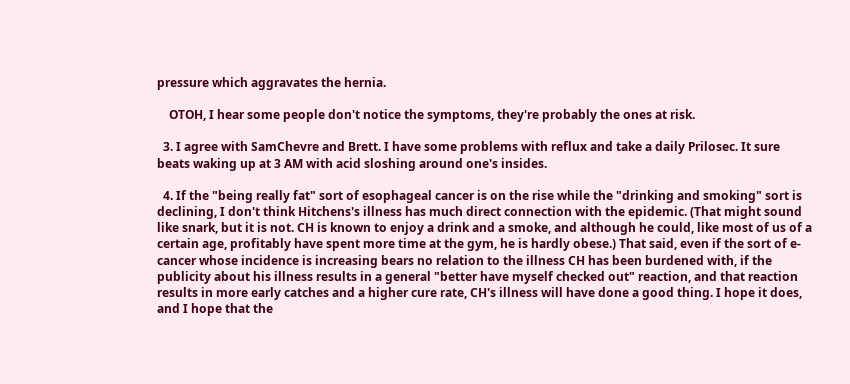pressure which aggravates the hernia.

    OTOH, I hear some people don't notice the symptoms, they're probably the ones at risk.

  3. I agree with SamChevre and Brett. I have some problems with reflux and take a daily Prilosec. It sure beats waking up at 3 AM with acid sloshing around one's insides.

  4. If the "being really fat" sort of esophageal cancer is on the rise while the "drinking and smoking" sort is declining, I don't think Hitchens's illness has much direct connection with the epidemic. (That might sound like snark, but it is not. CH is known to enjoy a drink and a smoke, and although he could, like most of us of a certain age, profitably have spent more time at the gym, he is hardly obese.) That said, even if the sort of e-cancer whose incidence is increasing bears no relation to the illness CH has been burdened with, if the publicity about his illness results in a general "better have myself checked out" reaction, and that reaction results in more early catches and a higher cure rate, CH's illness will have done a good thing. I hope it does, and I hope that the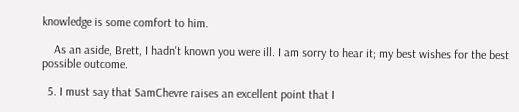knowledge is some comfort to him.

    As an aside, Brett, I hadn't known you were ill. I am sorry to hear it; my best wishes for the best possible outcome.

  5. I must say that SamChevre raises an excellent point that I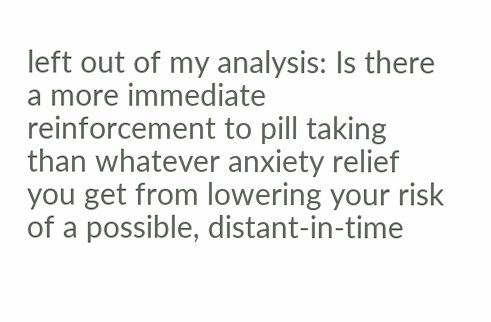left out of my analysis: Is there a more immediate reinforcement to pill taking than whatever anxiety relief you get from lowering your risk of a possible, distant-in-time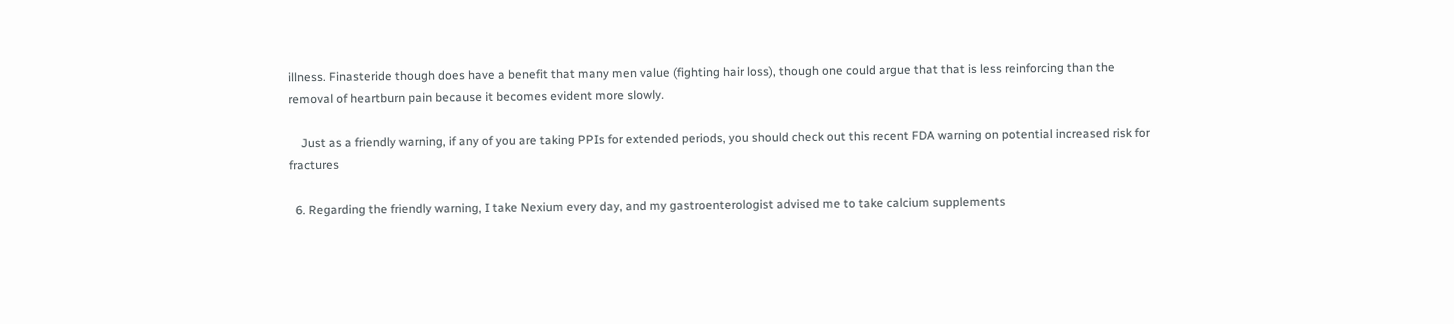illness. Finasteride though does have a benefit that many men value (fighting hair loss), though one could argue that that is less reinforcing than the removal of heartburn pain because it becomes evident more slowly.

    Just as a friendly warning, if any of you are taking PPIs for extended periods, you should check out this recent FDA warning on potential increased risk for fractures

  6. Regarding the friendly warning, I take Nexium every day, and my gastroenterologist advised me to take calcium supplements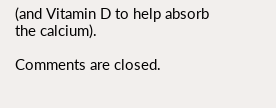(and Vitamin D to help absorb the calcium).

Comments are closed.